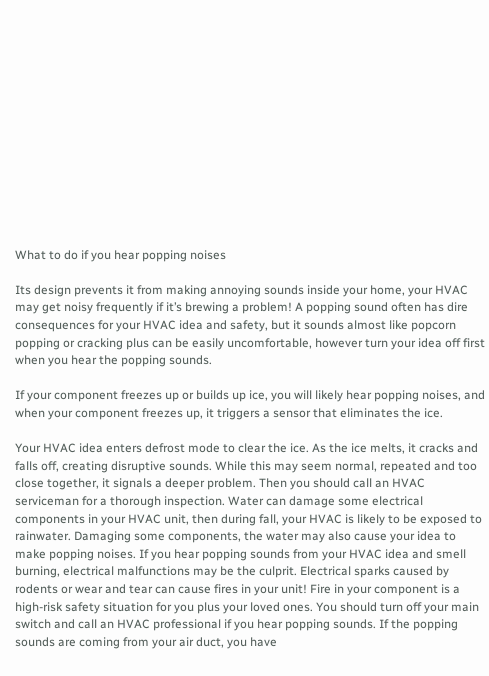What to do if you hear popping noises

Its design prevents it from making annoying sounds inside your home, your HVAC may get noisy frequently if it’s brewing a problem! A popping sound often has dire consequences for your HVAC idea and safety, but it sounds almost like popcorn popping or cracking plus can be easily uncomfortable, however turn your idea off first when you hear the popping sounds.

If your component freezes up or builds up ice, you will likely hear popping noises, and when your component freezes up, it triggers a sensor that eliminates the ice.

Your HVAC idea enters defrost mode to clear the ice. As the ice melts, it cracks and falls off, creating disruptive sounds. While this may seem normal, repeated and too close together, it signals a deeper problem. Then you should call an HVAC serviceman for a thorough inspection. Water can damage some electrical components in your HVAC unit, then during fall, your HVAC is likely to be exposed to rainwater. Damaging some components, the water may also cause your idea to make popping noises. If you hear popping sounds from your HVAC idea and smell burning, electrical malfunctions may be the culprit. Electrical sparks caused by rodents or wear and tear can cause fires in your unit! Fire in your component is a high-risk safety situation for you plus your loved ones. You should turn off your main switch and call an HVAC professional if you hear popping sounds. If the popping sounds are coming from your air duct, you have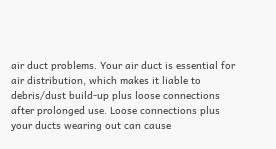air duct problems. Your air duct is essential for air distribution, which makes it liable to debris/dust build-up plus loose connections after prolonged use. Loose connections plus your ducts wearing out can cause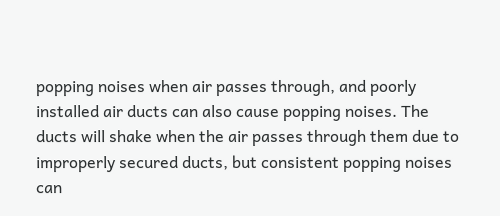popping noises when air passes through, and poorly installed air ducts can also cause popping noises. The ducts will shake when the air passes through them due to improperly secured ducts, but consistent popping noises can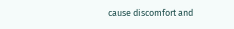cause discomfort and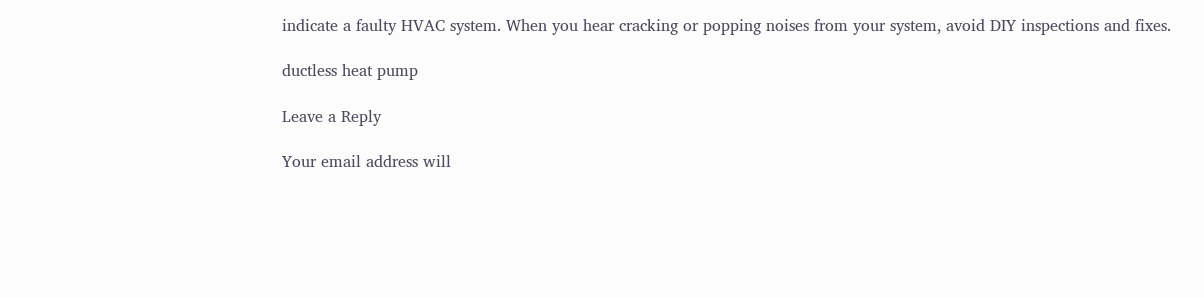indicate a faulty HVAC system. When you hear cracking or popping noises from your system, avoid DIY inspections and fixes.

ductless heat pump

Leave a Reply

Your email address will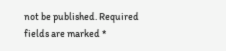not be published. Required fields are marked *